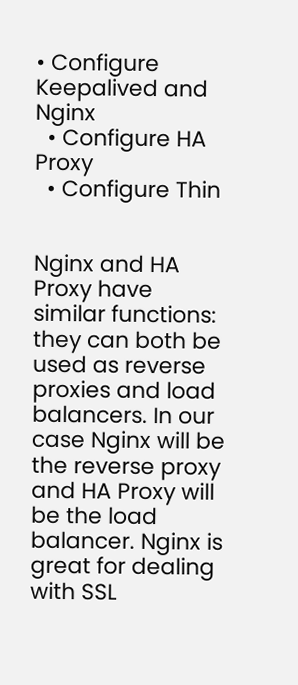• Configure Keepalived and Nginx
  • Configure HA Proxy
  • Configure Thin


Nginx and HA Proxy have similar functions: they can both be used as reverse proxies and load balancers. In our case Nginx will be the reverse proxy and HA Proxy will be the load balancer. Nginx is great for dealing with SSL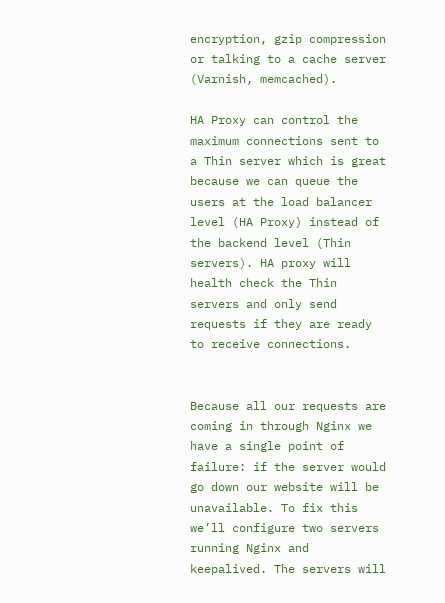encryption, gzip compression or talking to a cache server (Varnish, memcached).

HA Proxy can control the maximum connections sent to a Thin server which is great because we can queue the users at the load balancer level (HA Proxy) instead of the backend level (Thin servers). HA proxy will health check the Thin servers and only send requests if they are ready to receive connections.


Because all our requests are coming in through Nginx we have a single point of failure: if the server would go down our website will be unavailable. To fix this we’ll configure two servers running Nginx and keepalived. The servers will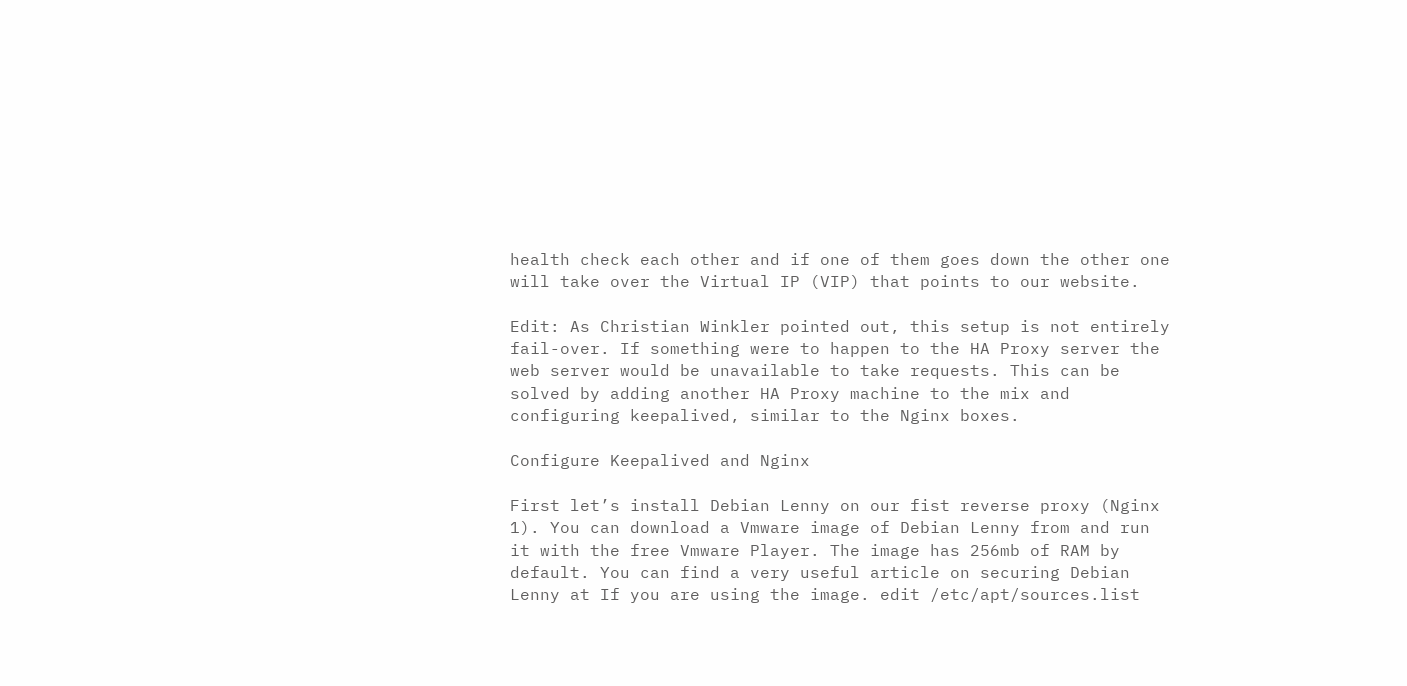health check each other and if one of them goes down the other one will take over the Virtual IP (VIP) that points to our website.

Edit: As Christian Winkler pointed out, this setup is not entirely fail-over. If something were to happen to the HA Proxy server the web server would be unavailable to take requests. This can be solved by adding another HA Proxy machine to the mix and configuring keepalived, similar to the Nginx boxes.

Configure Keepalived and Nginx

First let’s install Debian Lenny on our fist reverse proxy (Nginx 1). You can download a Vmware image of Debian Lenny from and run it with the free Vmware Player. The image has 256mb of RAM by default. You can find a very useful article on securing Debian Lenny at If you are using the image. edit /etc/apt/sources.list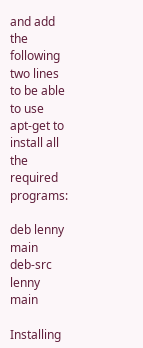and add the following two lines to be able to use apt-get to install all the required programs:

deb lenny main
deb-src lenny main

Installing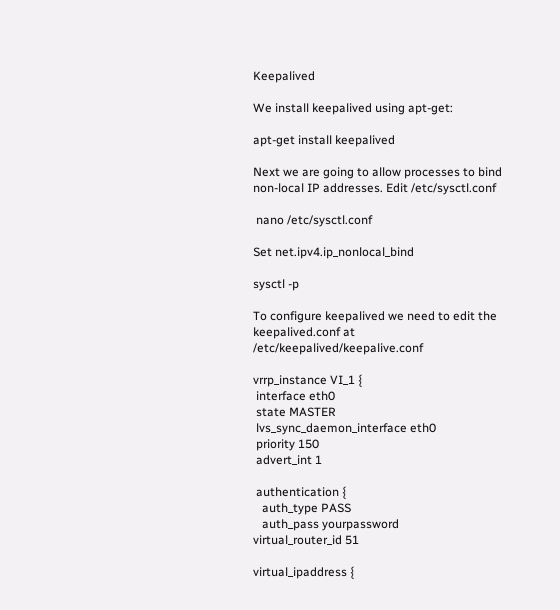Keepalived

We install keepalived using apt-get:

apt-get install keepalived

Next we are going to allow processes to bind non-local IP addresses. Edit /etc/sysctl.conf

 nano /etc/sysctl.conf

Set net.ipv4.ip_nonlocal_bind

sysctl -p

To configure keepalived we need to edit the keepalived.conf at /etc/keepalived/keepalive.conf

vrrp_instance VI_1 {
 interface eth0
 state MASTER
 lvs_sync_daemon_interface eth0
 priority 150
 advert_int 1

 authentication {
   auth_type PASS
   auth_pass yourpassword
virtual_router_id 51

virtual_ipaddress {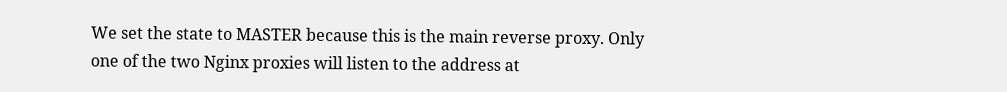We set the state to MASTER because this is the main reverse proxy. Only one of the two Nginx proxies will listen to the address at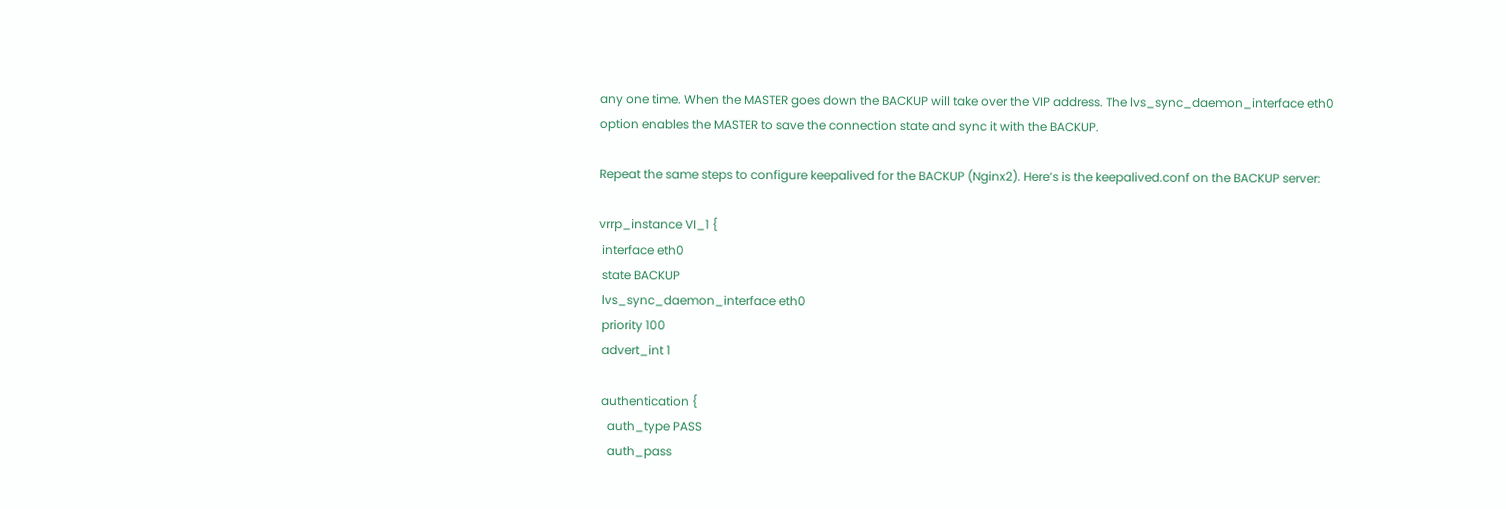any one time. When the MASTER goes down the BACKUP will take over the VIP address. The lvs_sync_daemon_interface eth0 option enables the MASTER to save the connection state and sync it with the BACKUP.

Repeat the same steps to configure keepalived for the BACKUP (Nginx2). Here’s is the keepalived.conf on the BACKUP server:

vrrp_instance VI_1 {
 interface eth0
 state BACKUP
 lvs_sync_daemon_interface eth0
 priority 100
 advert_int 1

 authentication {
   auth_type PASS
   auth_pass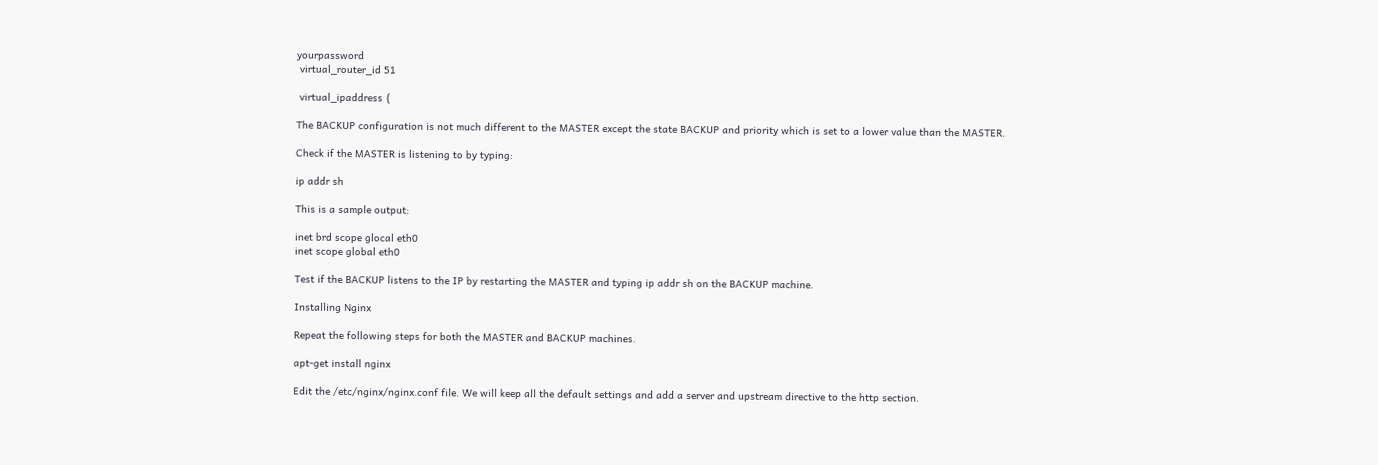yourpassword
 virtual_router_id 51

 virtual_ipaddress {

The BACKUP configuration is not much different to the MASTER except the state BACKUP and priority which is set to a lower value than the MASTER.

Check if the MASTER is listening to by typing:

ip addr sh

This is a sample output:

inet brd scope glocal eth0
inet scope global eth0

Test if the BACKUP listens to the IP by restarting the MASTER and typing ip addr sh on the BACKUP machine.

Installing Nginx

Repeat the following steps for both the MASTER and BACKUP machines.

apt-get install nginx

Edit the /etc/nginx/nginx.conf file. We will keep all the default settings and add a server and upstream directive to the http section.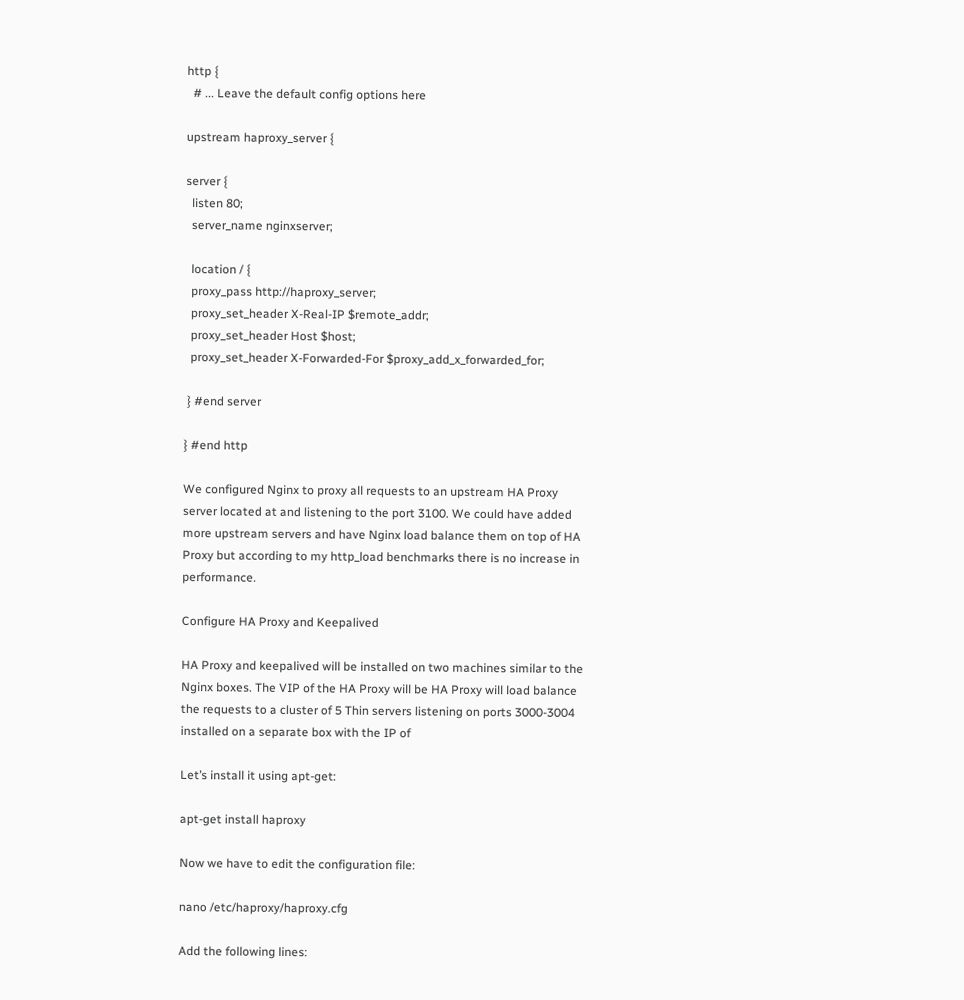http {
  # ... Leave the default config options here

upstream haproxy_server {

server {
  listen 80;
  server_name nginxserver;

  location / {
  proxy_pass http://haproxy_server;
  proxy_set_header X-Real-IP $remote_addr;
  proxy_set_header Host $host;
  proxy_set_header X-Forwarded-For $proxy_add_x_forwarded_for;

 } #end server

} #end http

We configured Nginx to proxy all requests to an upstream HA Proxy server located at and listening to the port 3100. We could have added more upstream servers and have Nginx load balance them on top of HA Proxy but according to my http_load benchmarks there is no increase in performance.

Configure HA Proxy and Keepalived

HA Proxy and keepalived will be installed on two machines similar to the Nginx boxes. The VIP of the HA Proxy will be HA Proxy will load balance the requests to a cluster of 5 Thin servers listening on ports 3000-3004 installed on a separate box with the IP of

Let’s install it using apt-get:

apt-get install haproxy

Now we have to edit the configuration file:

nano /etc/haproxy/haproxy.cfg

Add the following lines: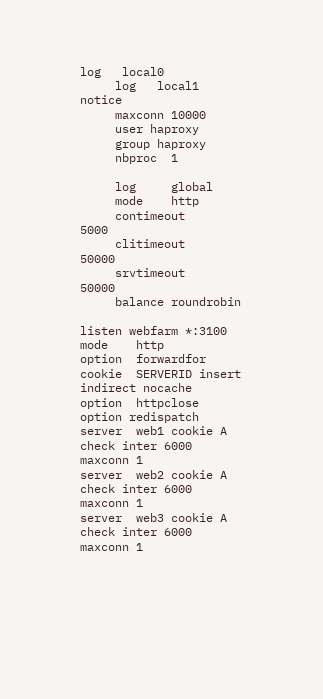log   local0
     log   local1 notice
     maxconn 10000
     user haproxy
     group haproxy
     nbproc  1

     log     global
     mode    http
     contimeout      5000
     clitimeout      50000
     srvtimeout      50000
     balance roundrobin

listen webfarm *:3100
mode    http
option  forwardfor
cookie  SERVERID insert indirect nocache
option  httpclose
option redispatch
server  web1 cookie A check inter 6000 maxconn 1
server  web2 cookie A check inter 6000 maxconn 1
server  web3 cookie A check inter 6000 maxconn 1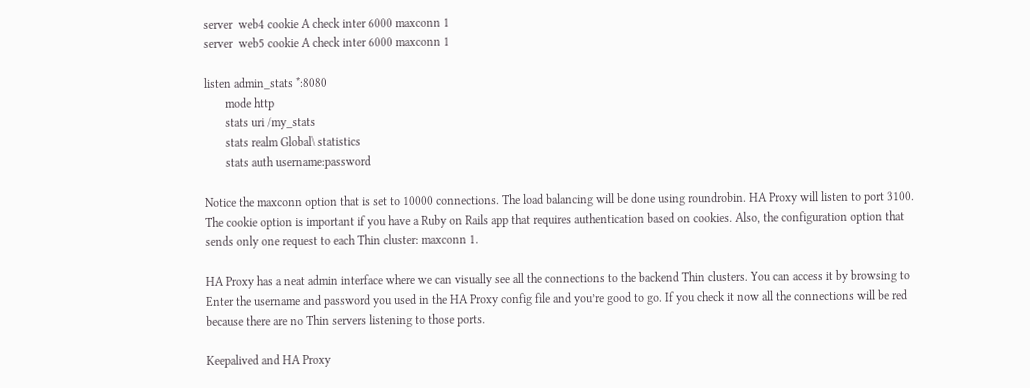server  web4 cookie A check inter 6000 maxconn 1
server  web5 cookie A check inter 6000 maxconn 1

listen admin_stats *:8080
       mode http
       stats uri /my_stats
       stats realm Global\ statistics
       stats auth username:password

Notice the maxconn option that is set to 10000 connections. The load balancing will be done using roundrobin. HA Proxy will listen to port 3100. The cookie option is important if you have a Ruby on Rails app that requires authentication based on cookies. Also, the configuration option that sends only one request to each Thin cluster: maxconn 1.

HA Proxy has a neat admin interface where we can visually see all the connections to the backend Thin clusters. You can access it by browsing to Enter the username and password you used in the HA Proxy config file and you’re good to go. If you check it now all the connections will be red because there are no Thin servers listening to those ports.

Keepalived and HA Proxy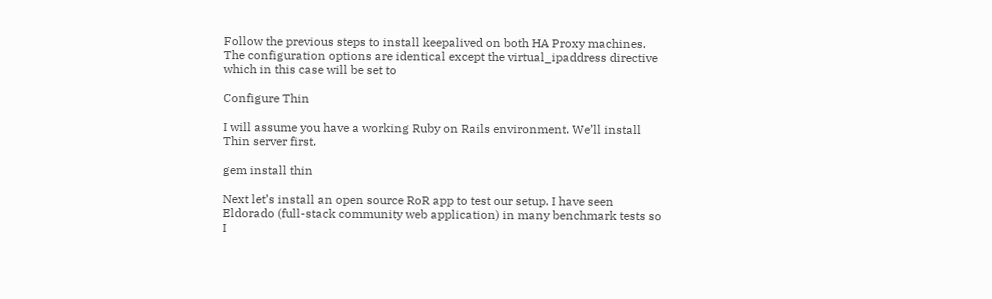Follow the previous steps to install keepalived on both HA Proxy machines. The configuration options are identical except the virtual_ipaddress directive which in this case will be set to

Configure Thin

I will assume you have a working Ruby on Rails environment. We’ll install Thin server first.

gem install thin

Next let’s install an open source RoR app to test our setup. I have seen Eldorado (full-stack community web application) in many benchmark tests so I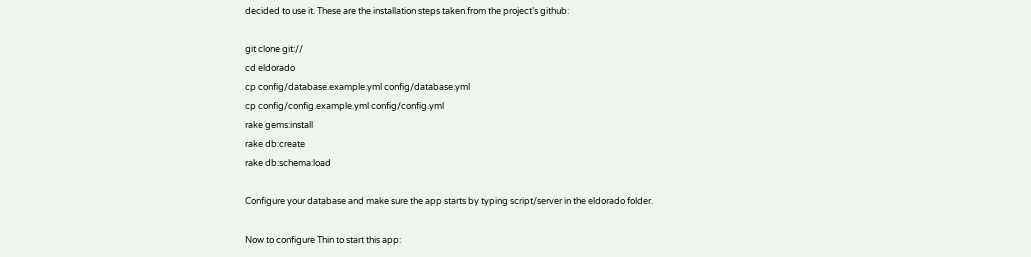decided to use it. These are the installation steps taken from the project’s github:

git clone git://
cd eldorado
cp config/database.example.yml config/database.yml
cp config/config.example.yml config/config.yml
rake gems:install
rake db:create
rake db:schema:load

Configure your database and make sure the app starts by typing script/server in the eldorado folder.

Now to configure Thin to start this app: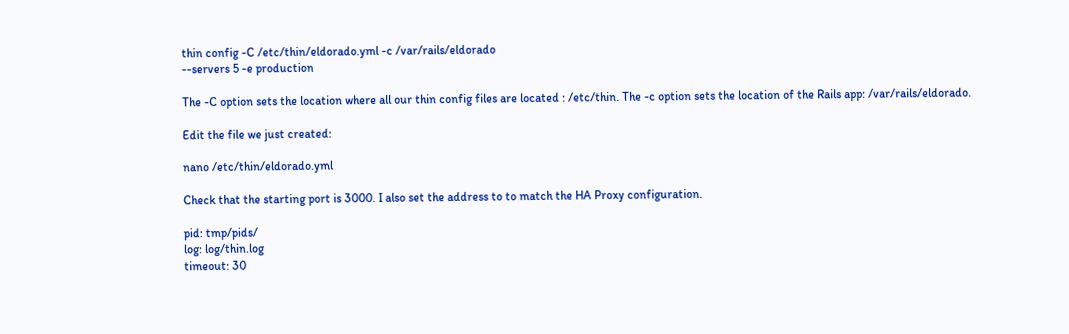thin config -C /etc/thin/eldorado.yml -c /var/rails/eldorado
--servers 5 -e production

The -C option sets the location where all our thin config files are located : /etc/thin. The -c option sets the location of the Rails app: /var/rails/eldorado.

Edit the file we just created:

nano /etc/thin/eldorado.yml

Check that the starting port is 3000. I also set the address to to match the HA Proxy configuration.

pid: tmp/pids/
log: log/thin.log
timeout: 30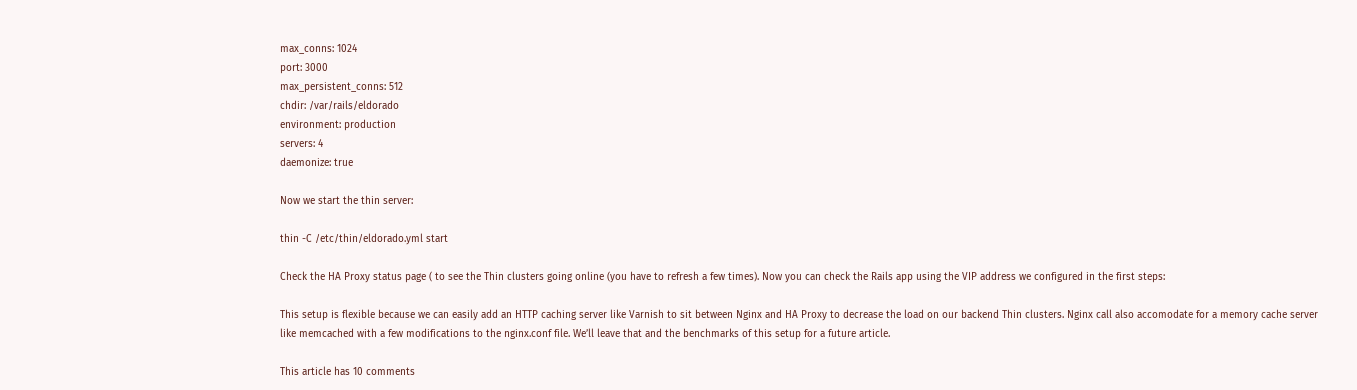max_conns: 1024
port: 3000
max_persistent_conns: 512
chdir: /var/rails/eldorado
environment: production
servers: 4
daemonize: true

Now we start the thin server:

thin -C /etc/thin/eldorado.yml start

Check the HA Proxy status page ( to see the Thin clusters going online (you have to refresh a few times). Now you can check the Rails app using the VIP address we configured in the first steps:

This setup is flexible because we can easily add an HTTP caching server like Varnish to sit between Nginx and HA Proxy to decrease the load on our backend Thin clusters. Nginx call also accomodate for a memory cache server like memcached with a few modifications to the nginx.conf file. We’ll leave that and the benchmarks of this setup for a future article.

This article has 10 comments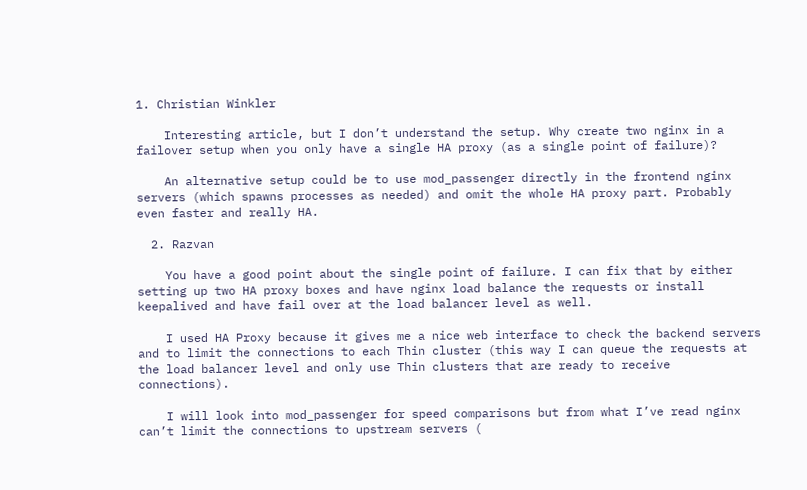1. Christian Winkler

    Interesting article, but I don’t understand the setup. Why create two nginx in a failover setup when you only have a single HA proxy (as a single point of failure)?

    An alternative setup could be to use mod_passenger directly in the frontend nginx servers (which spawns processes as needed) and omit the whole HA proxy part. Probably even faster and really HA.

  2. Razvan

    You have a good point about the single point of failure. I can fix that by either setting up two HA proxy boxes and have nginx load balance the requests or install keepalived and have fail over at the load balancer level as well.

    I used HA Proxy because it gives me a nice web interface to check the backend servers and to limit the connections to each Thin cluster (this way I can queue the requests at the load balancer level and only use Thin clusters that are ready to receive connections).

    I will look into mod_passenger for speed comparisons but from what I’ve read nginx can’t limit the connections to upstream servers (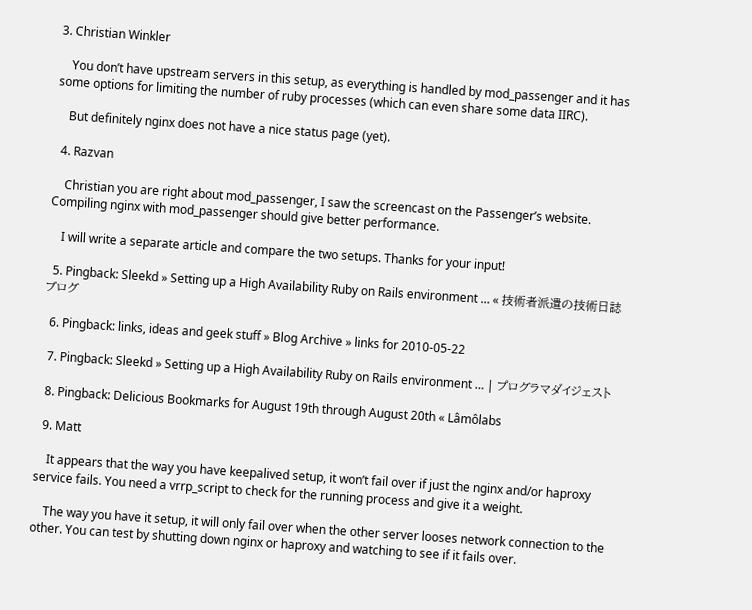3. Christian Winkler

    You don’t have upstream servers in this setup, as everything is handled by mod_passenger and it has some options for limiting the number of ruby processes (which can even share some data IIRC).

    But definitely nginx does not have a nice status page (yet).

  4. Razvan

    Christian you are right about mod_passenger, I saw the screencast on the Passenger’s website. Compiling nginx with mod_passenger should give better performance.

    I will write a separate article and compare the two setups. Thanks for your input!

  5. Pingback: Sleekd » Setting up a High Availability Ruby on Rails environment … « 技術者派遣の技術日誌ブログ

  6. Pingback: links, ideas and geek stuff » Blog Archive » links for 2010-05-22

  7. Pingback: Sleekd » Setting up a High Availability Ruby on Rails environment … | プログラマダイジェスト

  8. Pingback: Delicious Bookmarks for August 19th through August 20th « Lâmôlabs

  9. Matt

    It appears that the way you have keepalived setup, it won’t fail over if just the nginx and/or haproxy service fails. You need a vrrp_script to check for the running process and give it a weight.

    The way you have it setup, it will only fail over when the other server looses network connection to the other. You can test by shutting down nginx or haproxy and watching to see if it fails over.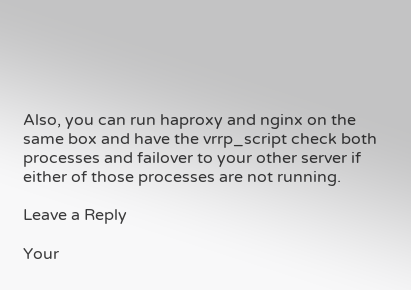Also, you can run haproxy and nginx on the same box and have the vrrp_script check both processes and failover to your other server if either of those processes are not running.

Leave a Reply

Your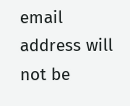email address will not be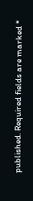published. Required fields are marked *